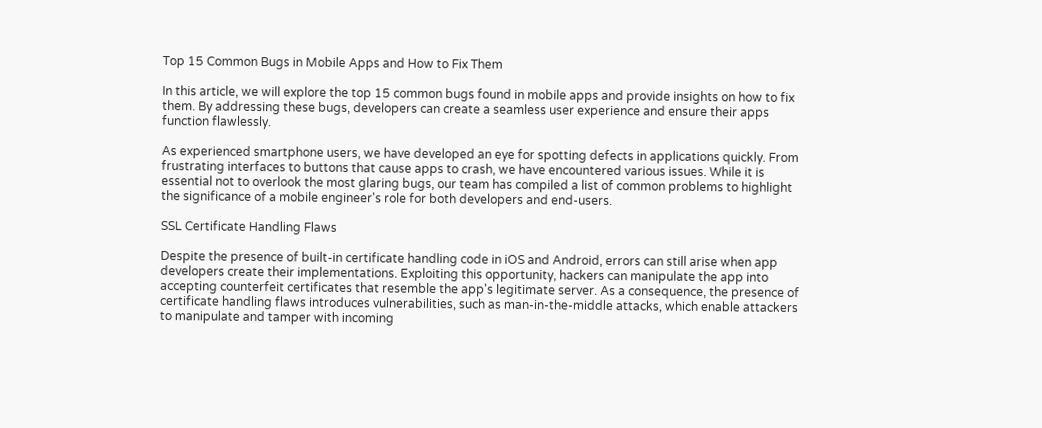Top 15 Common Bugs in Mobile Apps and How to Fix Them

In this article, we will explore the top 15 common bugs found in mobile apps and provide insights on how to fix them. By addressing these bugs, developers can create a seamless user experience and ensure their apps function flawlessly.

As experienced smartphone users, we have developed an eye for spotting defects in applications quickly. From frustrating interfaces to buttons that cause apps to crash, we have encountered various issues. While it is essential not to overlook the most glaring bugs, our team has compiled a list of common problems to highlight the significance of a mobile engineer's role for both developers and end-users.

SSL Certificate Handling Flaws

Despite the presence of built-in certificate handling code in iOS and Android, errors can still arise when app developers create their implementations. Exploiting this opportunity, hackers can manipulate the app into accepting counterfeit certificates that resemble the app's legitimate server. As a consequence, the presence of certificate handling flaws introduces vulnerabilities, such as man-in-the-middle attacks, which enable attackers to manipulate and tamper with incoming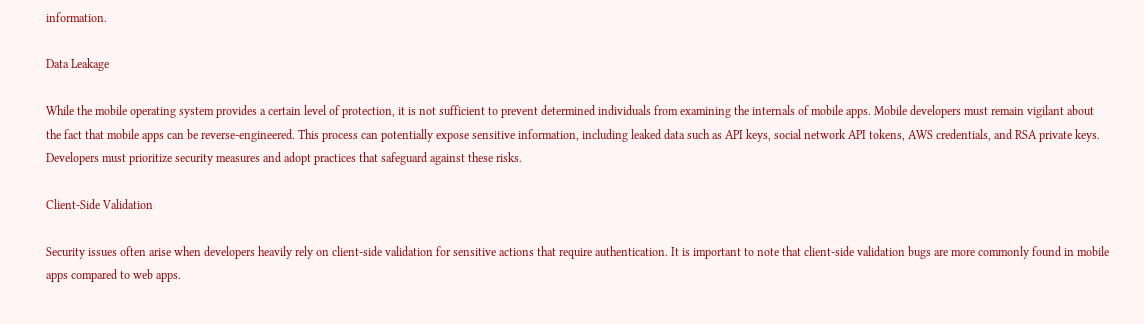information.

Data Leakage

While the mobile operating system provides a certain level of protection, it is not sufficient to prevent determined individuals from examining the internals of mobile apps. Mobile developers must remain vigilant about the fact that mobile apps can be reverse-engineered. This process can potentially expose sensitive information, including leaked data such as API keys, social network API tokens, AWS credentials, and RSA private keys. Developers must prioritize security measures and adopt practices that safeguard against these risks.

Client-Side Validation

Security issues often arise when developers heavily rely on client-side validation for sensitive actions that require authentication. It is important to note that client-side validation bugs are more commonly found in mobile apps compared to web apps.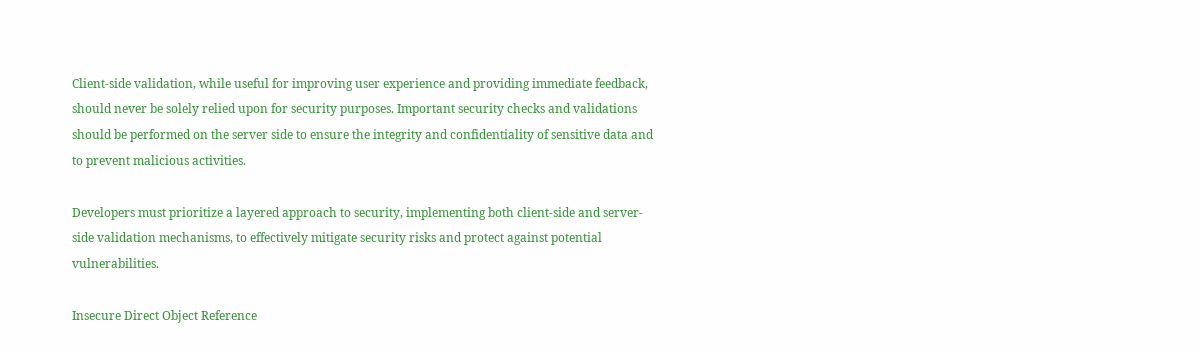Client-side validation, while useful for improving user experience and providing immediate feedback, should never be solely relied upon for security purposes. Important security checks and validations should be performed on the server side to ensure the integrity and confidentiality of sensitive data and to prevent malicious activities.

Developers must prioritize a layered approach to security, implementing both client-side and server-side validation mechanisms, to effectively mitigate security risks and protect against potential vulnerabilities.

Insecure Direct Object Reference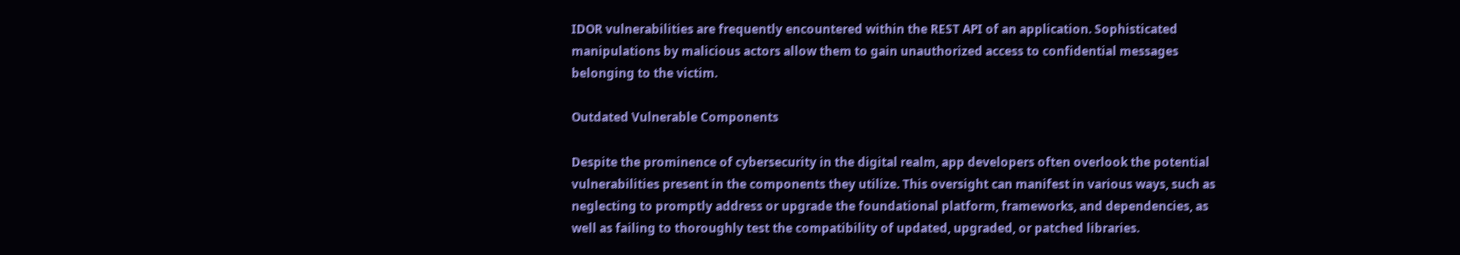IDOR vulnerabilities are frequently encountered within the REST API of an application. Sophisticated manipulations by malicious actors allow them to gain unauthorized access to confidential messages belonging to the victim.

Outdated Vulnerable Components

Despite the prominence of cybersecurity in the digital realm, app developers often overlook the potential vulnerabilities present in the components they utilize. This oversight can manifest in various ways, such as neglecting to promptly address or upgrade the foundational platform, frameworks, and dependencies, as well as failing to thoroughly test the compatibility of updated, upgraded, or patched libraries.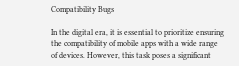Compatibility Bugs

In the digital era, it is essential to prioritize ensuring the compatibility of mobile apps with a wide range of devices. However, this task poses a significant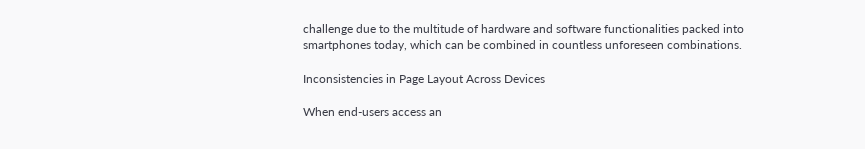challenge due to the multitude of hardware and software functionalities packed into smartphones today, which can be combined in countless unforeseen combinations.

Inconsistencies in Page Layout Across Devices

When end-users access an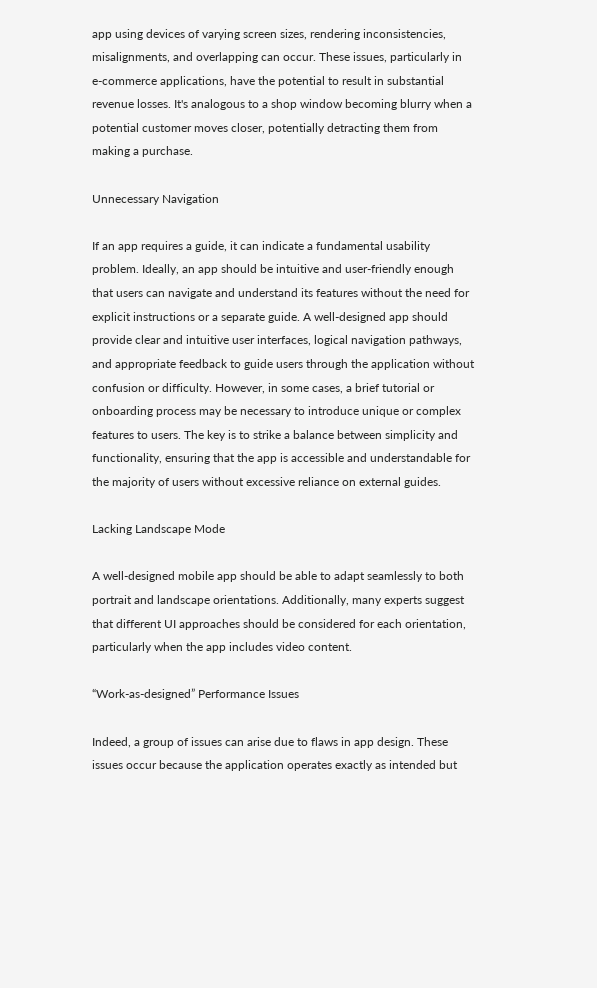app using devices of varying screen sizes, rendering inconsistencies, misalignments, and overlapping can occur. These issues, particularly in e-commerce applications, have the potential to result in substantial revenue losses. It's analogous to a shop window becoming blurry when a potential customer moves closer, potentially detracting them from making a purchase.

Unnecessary Navigation

If an app requires a guide, it can indicate a fundamental usability problem. Ideally, an app should be intuitive and user-friendly enough that users can navigate and understand its features without the need for explicit instructions or a separate guide. A well-designed app should provide clear and intuitive user interfaces, logical navigation pathways, and appropriate feedback to guide users through the application without confusion or difficulty. However, in some cases, a brief tutorial or onboarding process may be necessary to introduce unique or complex features to users. The key is to strike a balance between simplicity and functionality, ensuring that the app is accessible and understandable for the majority of users without excessive reliance on external guides.

Lacking Landscape Mode

A well-designed mobile app should be able to adapt seamlessly to both portrait and landscape orientations. Additionally, many experts suggest that different UI approaches should be considered for each orientation, particularly when the app includes video content.

“Work-as-designed” Performance Issues

Indeed, a group of issues can arise due to flaws in app design. These issues occur because the application operates exactly as intended but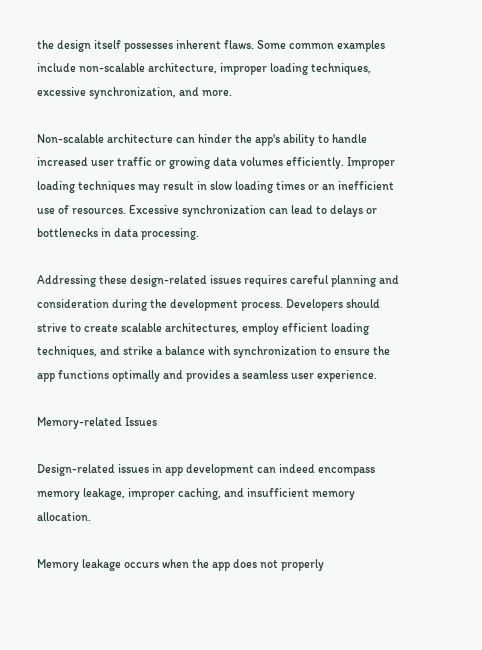the design itself possesses inherent flaws. Some common examples include non-scalable architecture, improper loading techniques, excessive synchronization, and more.

Non-scalable architecture can hinder the app's ability to handle increased user traffic or growing data volumes efficiently. Improper loading techniques may result in slow loading times or an inefficient use of resources. Excessive synchronization can lead to delays or bottlenecks in data processing.

Addressing these design-related issues requires careful planning and consideration during the development process. Developers should strive to create scalable architectures, employ efficient loading techniques, and strike a balance with synchronization to ensure the app functions optimally and provides a seamless user experience.

Memory-related Issues

Design-related issues in app development can indeed encompass memory leakage, improper caching, and insufficient memory allocation.

Memory leakage occurs when the app does not properly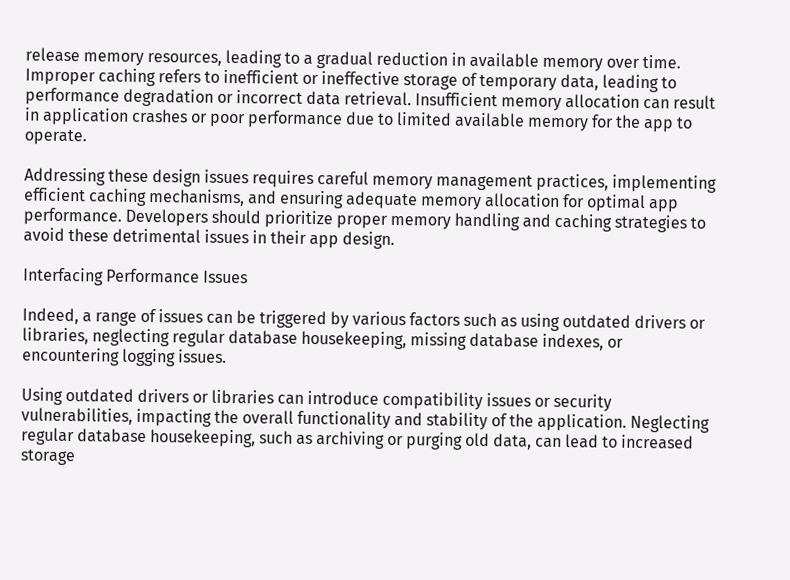release memory resources, leading to a gradual reduction in available memory over time. Improper caching refers to inefficient or ineffective storage of temporary data, leading to performance degradation or incorrect data retrieval. Insufficient memory allocation can result in application crashes or poor performance due to limited available memory for the app to operate.

Addressing these design issues requires careful memory management practices, implementing efficient caching mechanisms, and ensuring adequate memory allocation for optimal app performance. Developers should prioritize proper memory handling and caching strategies to avoid these detrimental issues in their app design.

Interfacing Performance Issues

Indeed, a range of issues can be triggered by various factors such as using outdated drivers or libraries, neglecting regular database housekeeping, missing database indexes, or encountering logging issues.

Using outdated drivers or libraries can introduce compatibility issues or security vulnerabilities, impacting the overall functionality and stability of the application. Neglecting regular database housekeeping, such as archiving or purging old data, can lead to increased storage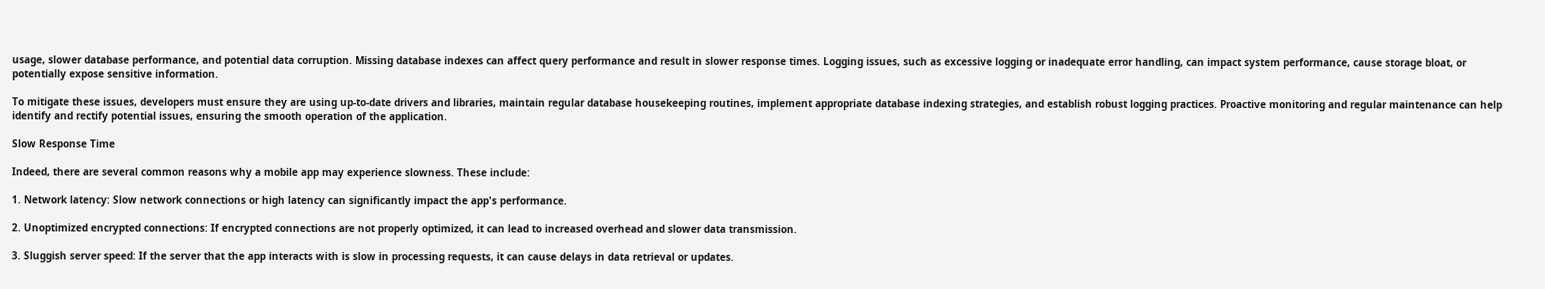usage, slower database performance, and potential data corruption. Missing database indexes can affect query performance and result in slower response times. Logging issues, such as excessive logging or inadequate error handling, can impact system performance, cause storage bloat, or potentially expose sensitive information.

To mitigate these issues, developers must ensure they are using up-to-date drivers and libraries, maintain regular database housekeeping routines, implement appropriate database indexing strategies, and establish robust logging practices. Proactive monitoring and regular maintenance can help identify and rectify potential issues, ensuring the smooth operation of the application.

Slow Response Time

Indeed, there are several common reasons why a mobile app may experience slowness. These include:

1. Network latency: Slow network connections or high latency can significantly impact the app's performance.

2. Unoptimized encrypted connections: If encrypted connections are not properly optimized, it can lead to increased overhead and slower data transmission.

3. Sluggish server speed: If the server that the app interacts with is slow in processing requests, it can cause delays in data retrieval or updates.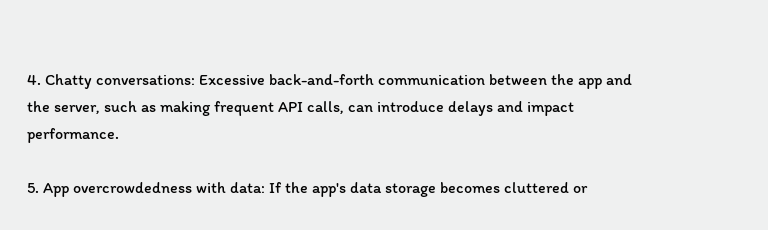4. Chatty conversations: Excessive back-and-forth communication between the app and the server, such as making frequent API calls, can introduce delays and impact performance.

5. App overcrowdedness with data: If the app's data storage becomes cluttered or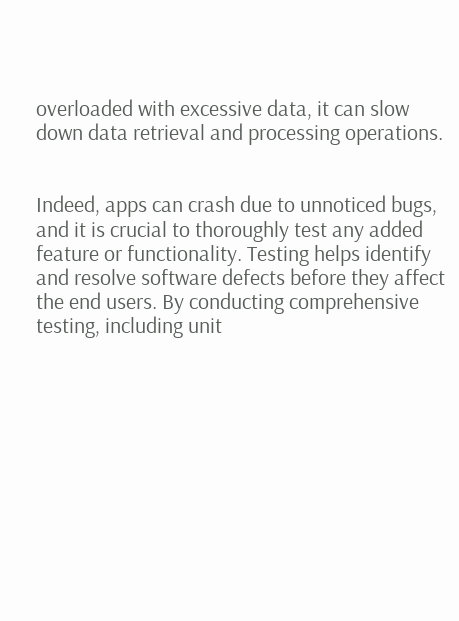overloaded with excessive data, it can slow down data retrieval and processing operations.


Indeed, apps can crash due to unnoticed bugs, and it is crucial to thoroughly test any added feature or functionality. Testing helps identify and resolve software defects before they affect the end users. By conducting comprehensive testing, including unit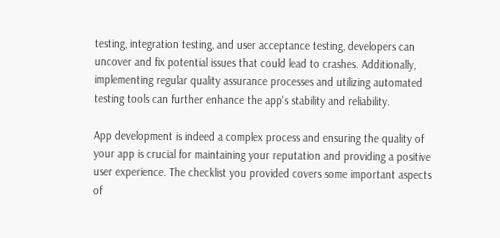testing, integration testing, and user acceptance testing, developers can uncover and fix potential issues that could lead to crashes. Additionally, implementing regular quality assurance processes and utilizing automated testing tools can further enhance the app's stability and reliability.

App development is indeed a complex process and ensuring the quality of your app is crucial for maintaining your reputation and providing a positive user experience. The checklist you provided covers some important aspects of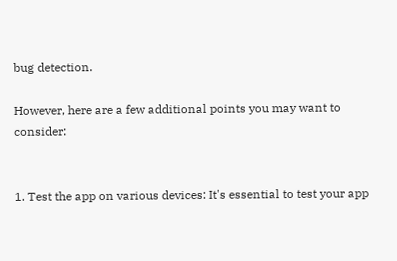bug detection.

However, here are a few additional points you may want to consider:


1. Test the app on various devices: It's essential to test your app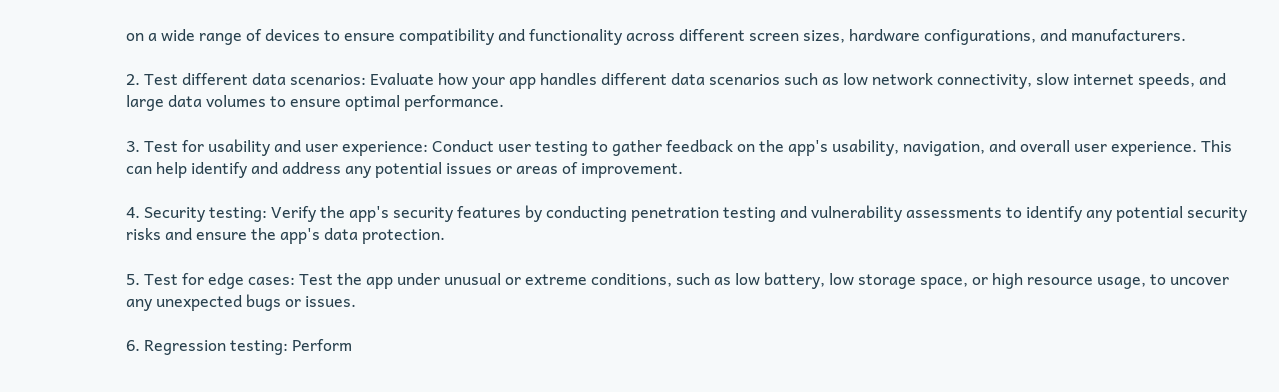on a wide range of devices to ensure compatibility and functionality across different screen sizes, hardware configurations, and manufacturers.

2. Test different data scenarios: Evaluate how your app handles different data scenarios such as low network connectivity, slow internet speeds, and large data volumes to ensure optimal performance.

3. Test for usability and user experience: Conduct user testing to gather feedback on the app's usability, navigation, and overall user experience. This can help identify and address any potential issues or areas of improvement.

4. Security testing: Verify the app's security features by conducting penetration testing and vulnerability assessments to identify any potential security risks and ensure the app's data protection.

5. Test for edge cases: Test the app under unusual or extreme conditions, such as low battery, low storage space, or high resource usage, to uncover any unexpected bugs or issues.

6. Regression testing: Perform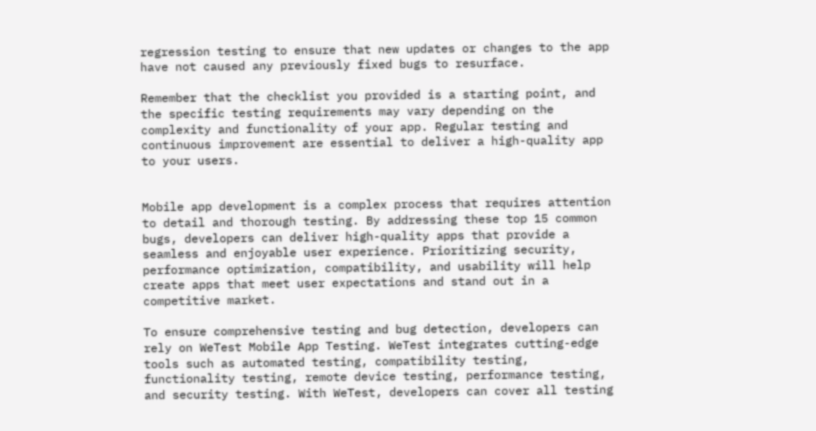regression testing to ensure that new updates or changes to the app have not caused any previously fixed bugs to resurface.

Remember that the checklist you provided is a starting point, and the specific testing requirements may vary depending on the complexity and functionality of your app. Regular testing and continuous improvement are essential to deliver a high-quality app to your users.


Mobile app development is a complex process that requires attention to detail and thorough testing. By addressing these top 15 common bugs, developers can deliver high-quality apps that provide a seamless and enjoyable user experience. Prioritizing security, performance optimization, compatibility, and usability will help create apps that meet user expectations and stand out in a competitive market.

To ensure comprehensive testing and bug detection, developers can rely on WeTest Mobile App Testing. WeTest integrates cutting-edge tools such as automated testing, compatibility testing, functionality testing, remote device testing, performance testing, and security testing. With WeTest, developers can cover all testing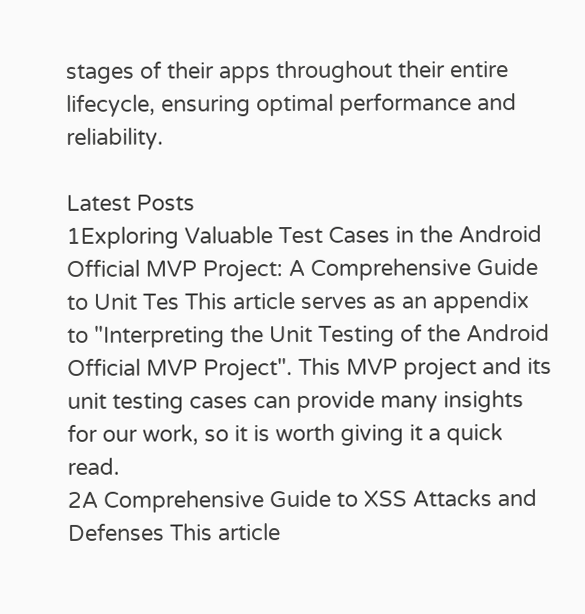stages of their apps throughout their entire lifecycle, ensuring optimal performance and reliability.

Latest Posts
1Exploring Valuable Test Cases in the Android Official MVP Project: A Comprehensive Guide to Unit Tes This article serves as an appendix to "Interpreting the Unit Testing of the Android Official MVP Project". This MVP project and its unit testing cases can provide many insights for our work, so it is worth giving it a quick read.
2A Comprehensive Guide to XSS Attacks and Defenses This article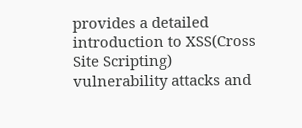provides a detailed introduction to XSS(Cross Site Scripting) vulnerability attacks and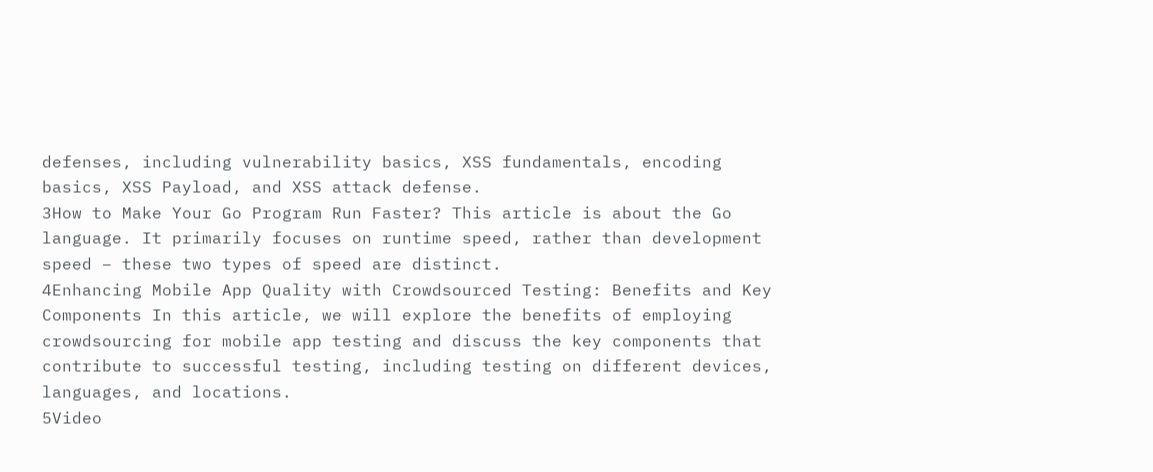defenses, including vulnerability basics, XSS fundamentals, encoding basics, XSS Payload, and XSS attack defense.
3How to Make Your Go Program Run Faster? This article is about the Go language. It primarily focuses on runtime speed, rather than development speed – these two types of speed are distinct.
4Enhancing Mobile App Quality with Crowdsourced Testing: Benefits and Key Components In this article, we will explore the benefits of employing crowdsourcing for mobile app testing and discuss the key components that contribute to successful testing, including testing on different devices, languages, and locations.
5Video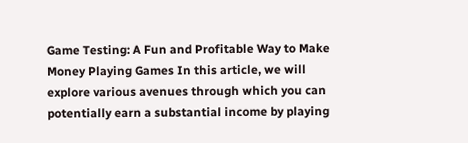Game Testing: A Fun and Profitable Way to Make Money Playing Games In this article, we will explore various avenues through which you can potentially earn a substantial income by playing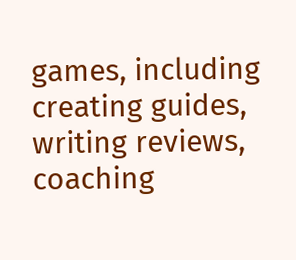games, including creating guides, writing reviews, coaching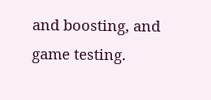and boosting, and game testing.